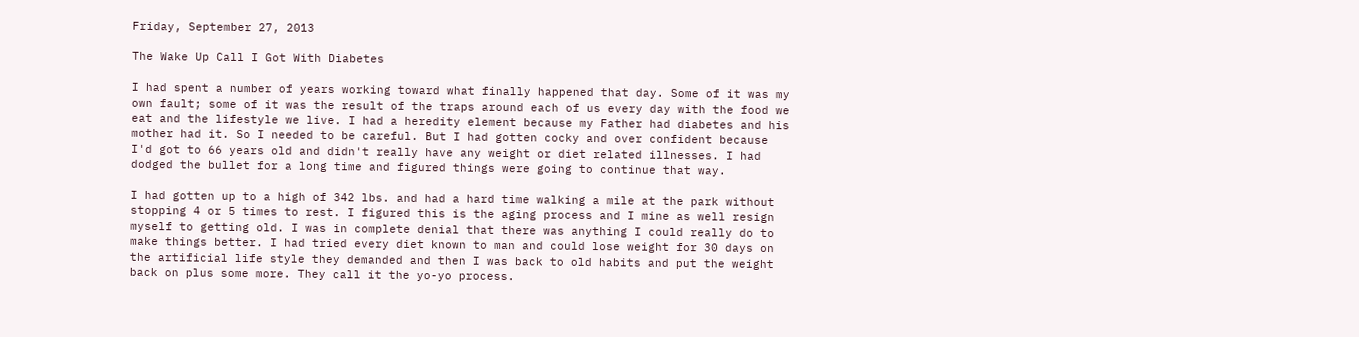Friday, September 27, 2013

The Wake Up Call I Got With Diabetes

I had spent a number of years working toward what finally happened that day. Some of it was my own fault; some of it was the result of the traps around each of us every day with the food we eat and the lifestyle we live. I had a heredity element because my Father had diabetes and his mother had it. So I needed to be careful. But I had gotten cocky and over confident because I'd got to 66 years old and didn't really have any weight or diet related illnesses. I had dodged the bullet for a long time and figured things were going to continue that way.

I had gotten up to a high of 342 lbs. and had a hard time walking a mile at the park without stopping 4 or 5 times to rest. I figured this is the aging process and I mine as well resign myself to getting old. I was in complete denial that there was anything I could really do to make things better. I had tried every diet known to man and could lose weight for 30 days on the artificial life style they demanded and then I was back to old habits and put the weight back on plus some more. They call it the yo-yo process.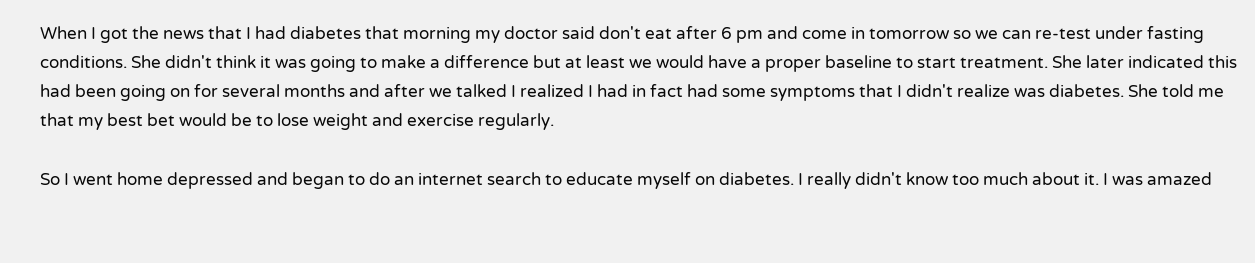When I got the news that I had diabetes that morning my doctor said don't eat after 6 pm and come in tomorrow so we can re-test under fasting conditions. She didn't think it was going to make a difference but at least we would have a proper baseline to start treatment. She later indicated this had been going on for several months and after we talked I realized I had in fact had some symptoms that I didn't realize was diabetes. She told me that my best bet would be to lose weight and exercise regularly.

So I went home depressed and began to do an internet search to educate myself on diabetes. I really didn't know too much about it. I was amazed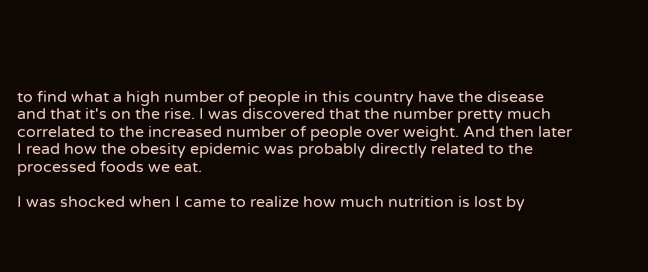to find what a high number of people in this country have the disease and that it's on the rise. I was discovered that the number pretty much correlated to the increased number of people over weight. And then later I read how the obesity epidemic was probably directly related to the processed foods we eat.

I was shocked when I came to realize how much nutrition is lost by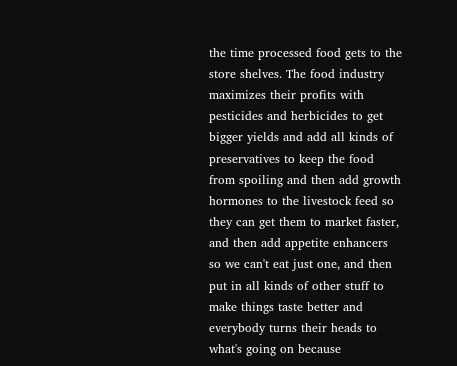the time processed food gets to the store shelves. The food industry maximizes their profits with pesticides and herbicides to get bigger yields and add all kinds of preservatives to keep the food from spoiling and then add growth hormones to the livestock feed so they can get them to market faster, and then add appetite enhancers so we can't eat just one, and then put in all kinds of other stuff to make things taste better and everybody turns their heads to what's going on because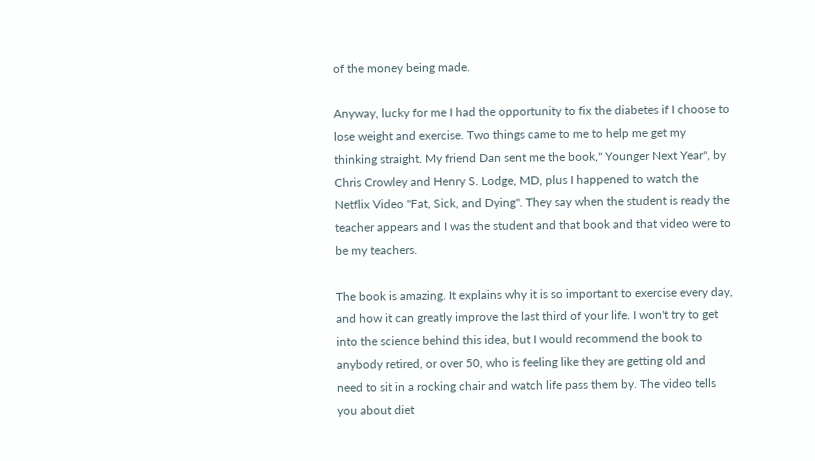of the money being made.

Anyway, lucky for me I had the opportunity to fix the diabetes if I choose to lose weight and exercise. Two things came to me to help me get my thinking straight. My friend Dan sent me the book," Younger Next Year", by Chris Crowley and Henry S. Lodge, MD, plus I happened to watch the Netflix Video "Fat, Sick, and Dying". They say when the student is ready the teacher appears and I was the student and that book and that video were to be my teachers.

The book is amazing. It explains why it is so important to exercise every day, and how it can greatly improve the last third of your life. I won't try to get into the science behind this idea, but I would recommend the book to anybody retired, or over 50, who is feeling like they are getting old and need to sit in a rocking chair and watch life pass them by. The video tells you about diet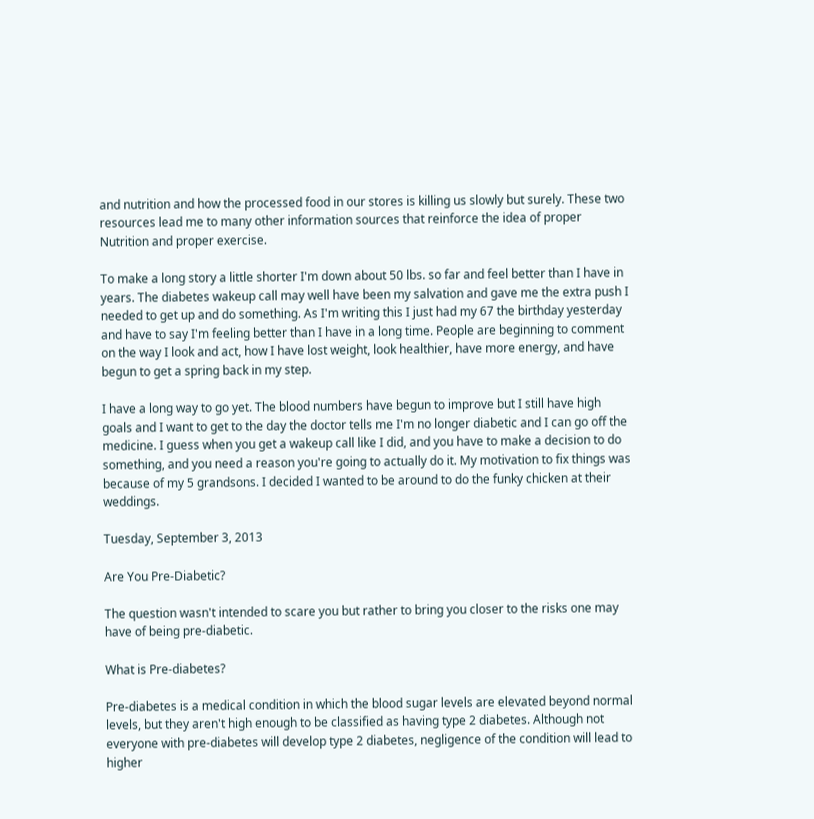and nutrition and how the processed food in our stores is killing us slowly but surely. These two resources lead me to many other information sources that reinforce the idea of proper Nutrition and proper exercise.

To make a long story a little shorter I'm down about 50 lbs. so far and feel better than I have in years. The diabetes wakeup call may well have been my salvation and gave me the extra push I needed to get up and do something. As I'm writing this I just had my 67 the birthday yesterday and have to say I'm feeling better than I have in a long time. People are beginning to comment on the way I look and act, how I have lost weight, look healthier, have more energy, and have begun to get a spring back in my step.

I have a long way to go yet. The blood numbers have begun to improve but I still have high goals and I want to get to the day the doctor tells me I'm no longer diabetic and I can go off the medicine. I guess when you get a wakeup call like I did, and you have to make a decision to do something, and you need a reason you're going to actually do it. My motivation to fix things was because of my 5 grandsons. I decided I wanted to be around to do the funky chicken at their weddings.

Tuesday, September 3, 2013

Are You Pre-Diabetic?

The question wasn't intended to scare you but rather to bring you closer to the risks one may have of being pre-diabetic.

What is Pre-diabetes?

Pre-diabetes is a medical condition in which the blood sugar levels are elevated beyond normal levels, but they aren't high enough to be classified as having type 2 diabetes. Although not everyone with pre-diabetes will develop type 2 diabetes, negligence of the condition will lead to higher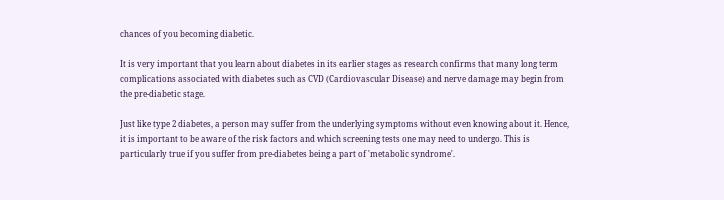chances of you becoming diabetic.

It is very important that you learn about diabetes in its earlier stages as research confirms that many long term complications associated with diabetes such as CVD (Cardiovascular Disease) and nerve damage may begin from the pre-diabetic stage.

Just like type 2 diabetes, a person may suffer from the underlying symptoms without even knowing about it. Hence, it is important to be aware of the risk factors and which screening tests one may need to undergo. This is particularly true if you suffer from pre-diabetes being a part of 'metabolic syndrome'.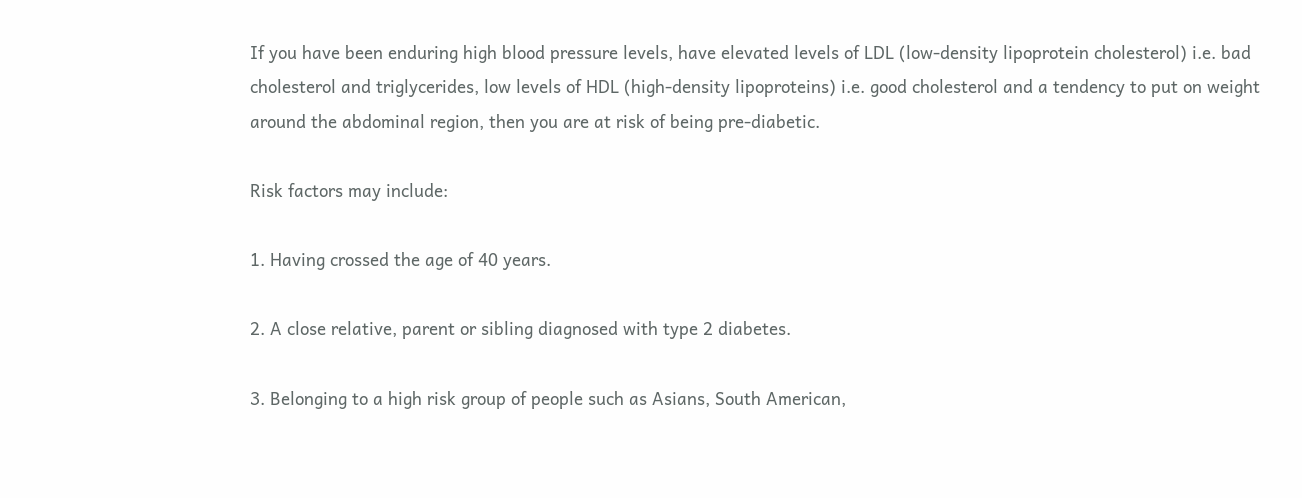If you have been enduring high blood pressure levels, have elevated levels of LDL (low-density lipoprotein cholesterol) i.e. bad cholesterol and triglycerides, low levels of HDL (high-density lipoproteins) i.e. good cholesterol and a tendency to put on weight around the abdominal region, then you are at risk of being pre-diabetic.

Risk factors may include:

1. Having crossed the age of 40 years.

2. A close relative, parent or sibling diagnosed with type 2 diabetes.

3. Belonging to a high risk group of people such as Asians, South American,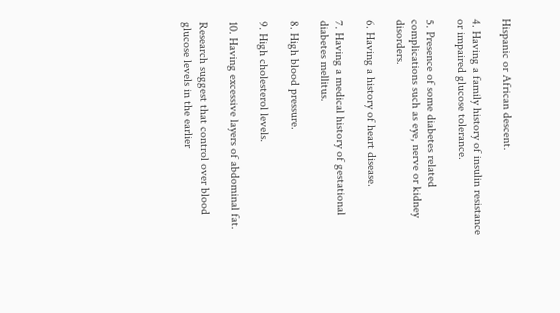Hispanic or African descent.

4. Having a family history of insulin resistance or impaired glucose tolerance.

5. Presence of some diabetes related complications such as eye, nerve or kidney disorders.

6. Having a history of heart disease.

7. Having a medical history of gestational diabetes mellitus.

8. High blood pressure.

9. High cholesterol levels.

10. Having excessive layers of abdominal fat.

Research suggest that control over blood glucose levels in the earlier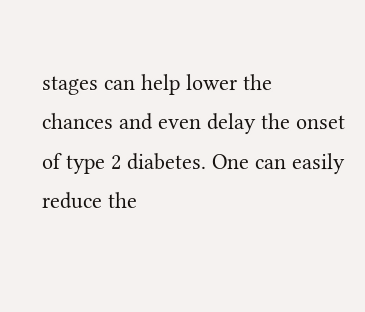stages can help lower the chances and even delay the onset of type 2 diabetes. One can easily reduce the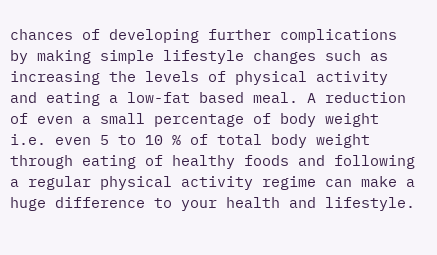chances of developing further complications by making simple lifestyle changes such as increasing the levels of physical activity and eating a low-fat based meal. A reduction of even a small percentage of body weight i.e. even 5 to 10 % of total body weight through eating of healthy foods and following a regular physical activity regime can make a huge difference to your health and lifestyle.